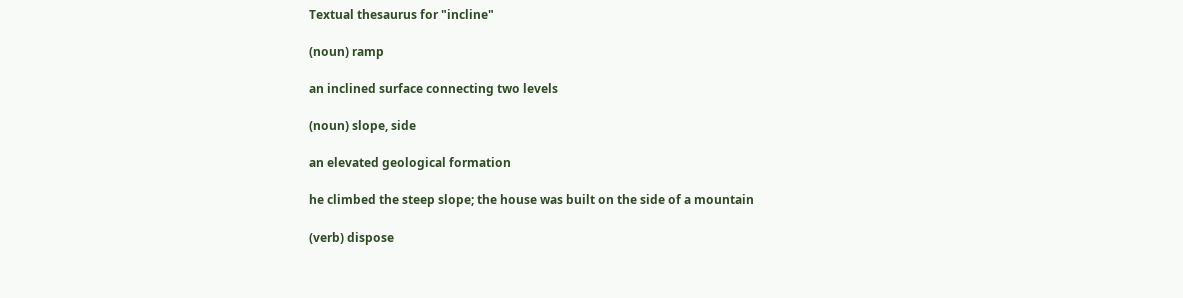Textual thesaurus for "incline"

(noun) ramp

an inclined surface connecting two levels

(noun) slope, side

an elevated geological formation

he climbed the steep slope; the house was built on the side of a mountain

(verb) dispose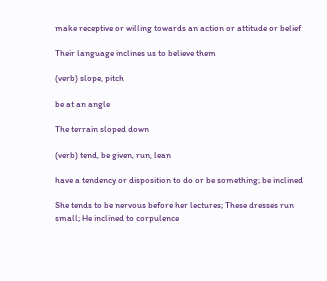make receptive or willing towards an action or attitude or belief

Their language inclines us to believe them

(verb) slope, pitch

be at an angle

The terrain sloped down

(verb) tend, be given, run, lean

have a tendency or disposition to do or be something; be inclined

She tends to be nervous before her lectures; These dresses run small; He inclined to corpulence